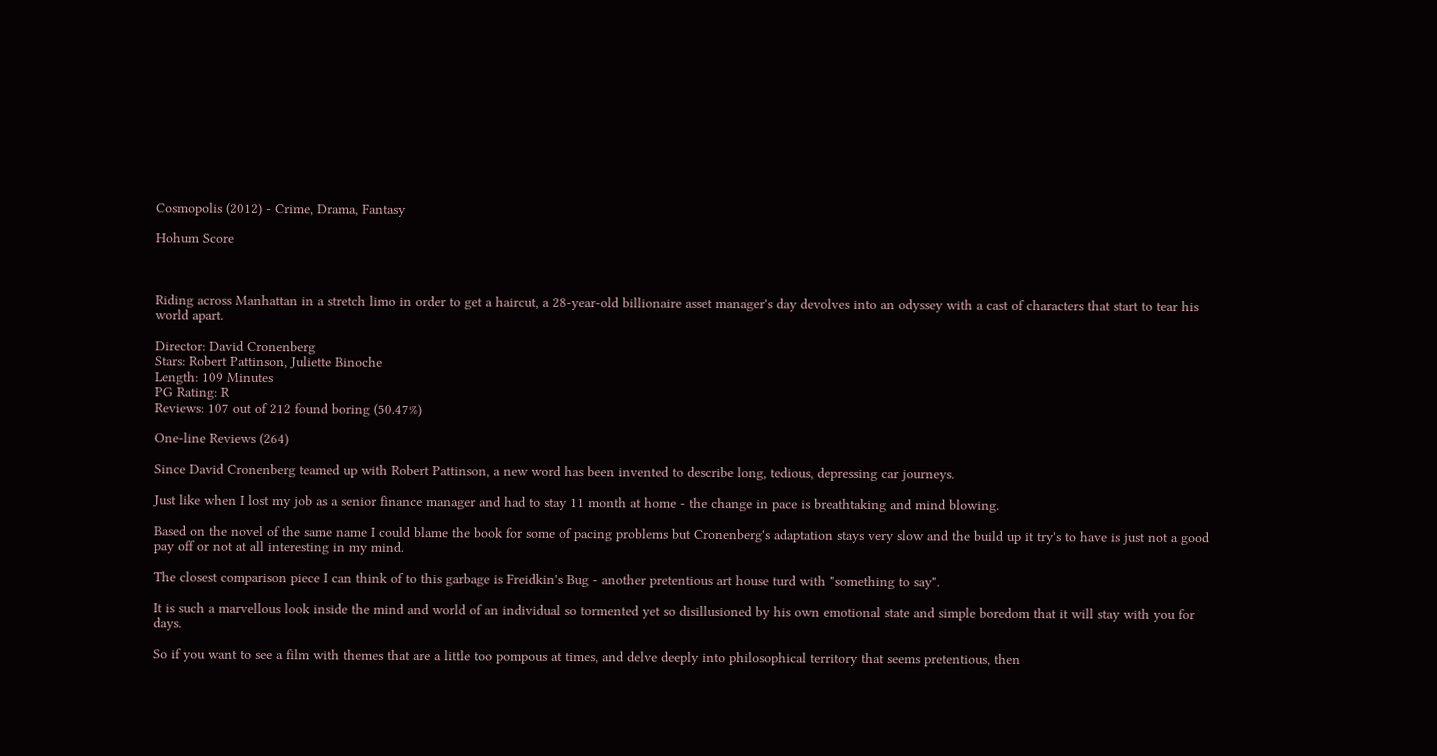Cosmopolis (2012) - Crime, Drama, Fantasy

Hohum Score



Riding across Manhattan in a stretch limo in order to get a haircut, a 28-year-old billionaire asset manager's day devolves into an odyssey with a cast of characters that start to tear his world apart.

Director: David Cronenberg
Stars: Robert Pattinson, Juliette Binoche
Length: 109 Minutes
PG Rating: R
Reviews: 107 out of 212 found boring (50.47%)

One-line Reviews (264)

Since David Cronenberg teamed up with Robert Pattinson, a new word has been invented to describe long, tedious, depressing car journeys.

Just like when I lost my job as a senior finance manager and had to stay 11 month at home - the change in pace is breathtaking and mind blowing.

Based on the novel of the same name I could blame the book for some of pacing problems but Cronenberg's adaptation stays very slow and the build up it try's to have is just not a good pay off or not at all interesting in my mind.

The closest comparison piece I can think of to this garbage is Freidkin's Bug - another pretentious art house turd with "something to say".

It is such a marvellous look inside the mind and world of an individual so tormented yet so disillusioned by his own emotional state and simple boredom that it will stay with you for days.

So if you want to see a film with themes that are a little too pompous at times, and delve deeply into philosophical territory that seems pretentious, then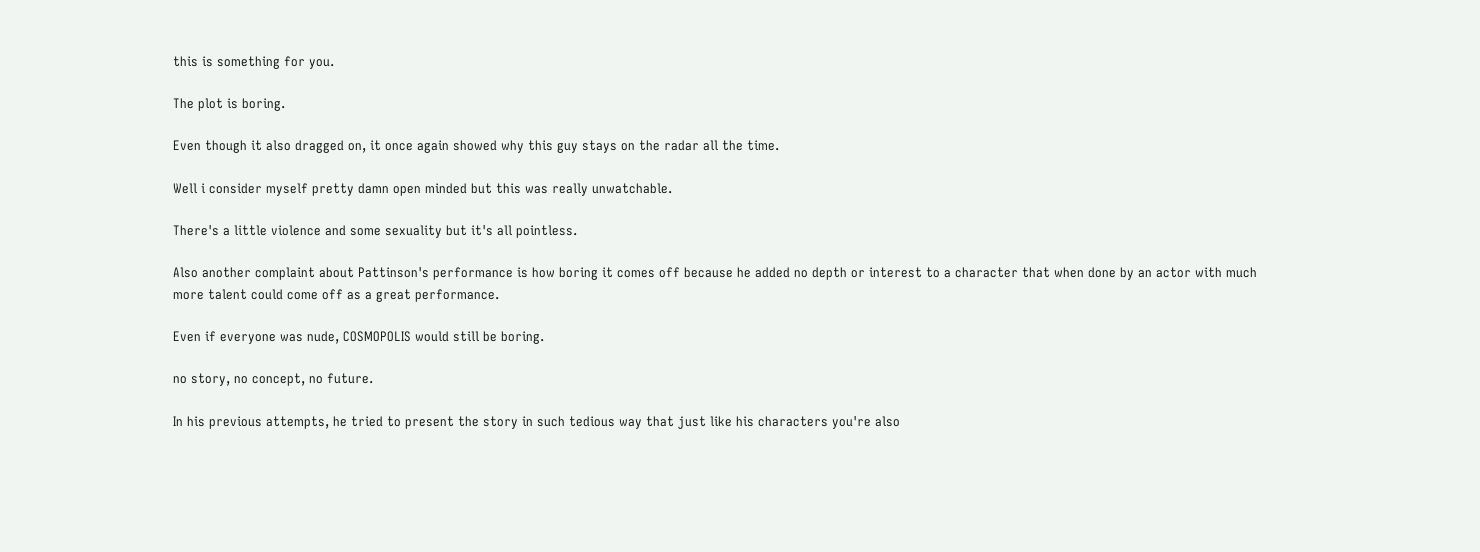this is something for you.

The plot is boring.

Even though it also dragged on, it once again showed why this guy stays on the radar all the time.

Well i consider myself pretty damn open minded but this was really unwatchable.

There's a little violence and some sexuality but it's all pointless.

Also another complaint about Pattinson's performance is how boring it comes off because he added no depth or interest to a character that when done by an actor with much more talent could come off as a great performance.

Even if everyone was nude, COSMOPOLIS would still be boring.

no story, no concept, no future.

In his previous attempts, he tried to present the story in such tedious way that just like his characters you're also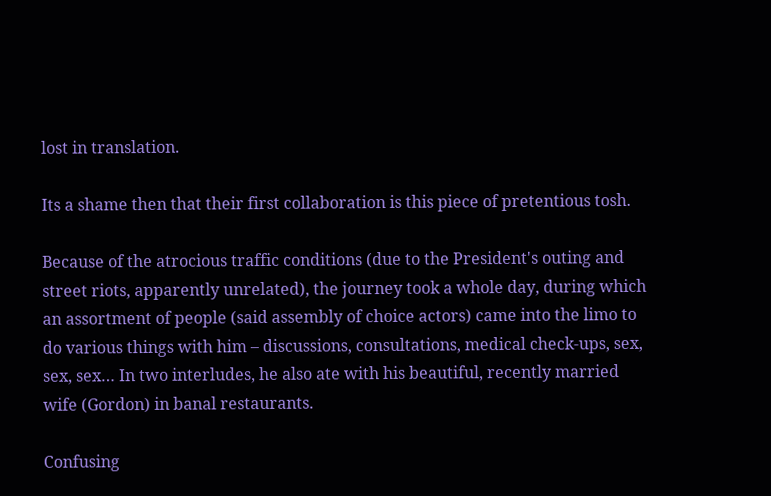lost in translation.

Its a shame then that their first collaboration is this piece of pretentious tosh.

Because of the atrocious traffic conditions (due to the President's outing and street riots, apparently unrelated), the journey took a whole day, during which an assortment of people (said assembly of choice actors) came into the limo to do various things with him – discussions, consultations, medical check-ups, sex, sex, sex… In two interludes, he also ate with his beautiful, recently married wife (Gordon) in banal restaurants.

Confusing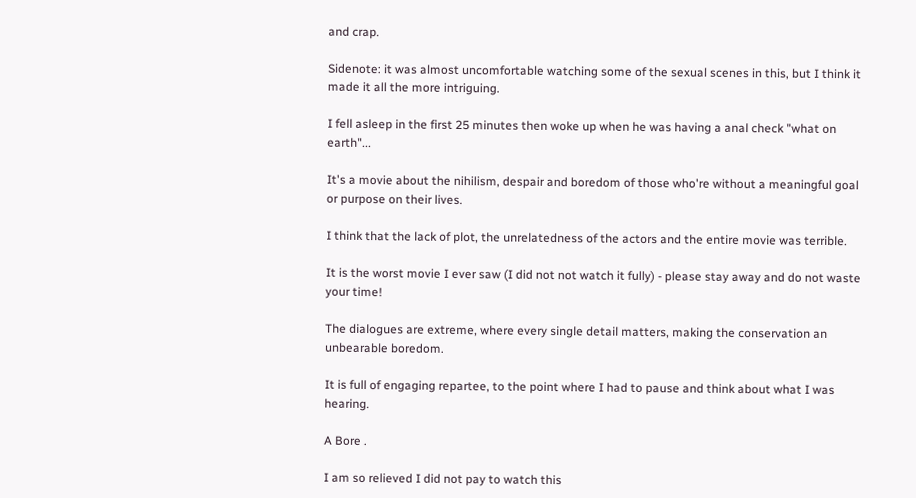and crap.

Sidenote: it was almost uncomfortable watching some of the sexual scenes in this, but I think it made it all the more intriguing.

I fell asleep in the first 25 minutes then woke up when he was having a anal check "what on earth"...

It's a movie about the nihilism, despair and boredom of those who're without a meaningful goal or purpose on their lives.

I think that the lack of plot, the unrelatedness of the actors and the entire movie was terrible.

It is the worst movie I ever saw (I did not not watch it fully) - please stay away and do not waste your time!

The dialogues are extreme, where every single detail matters, making the conservation an unbearable boredom.

It is full of engaging repartee, to the point where I had to pause and think about what I was hearing.

A Bore .

I am so relieved I did not pay to watch this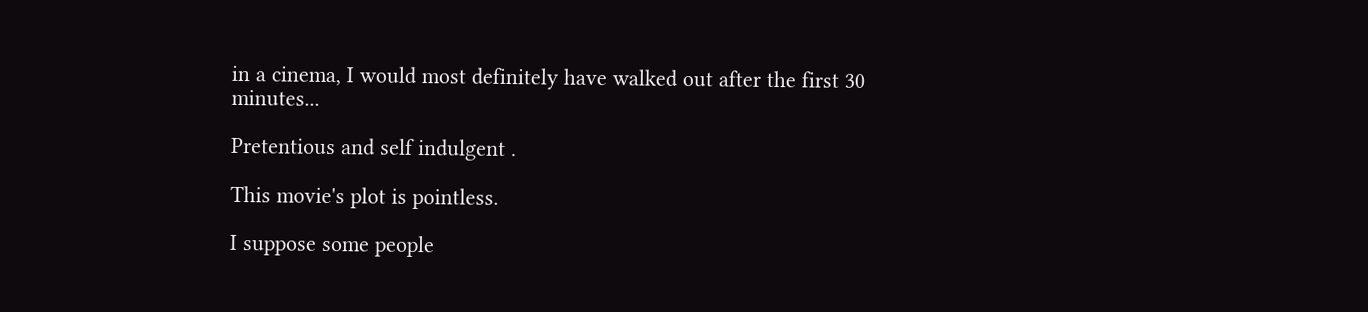in a cinema, I would most definitely have walked out after the first 30 minutes...

Pretentious and self indulgent .

This movie's plot is pointless.

I suppose some people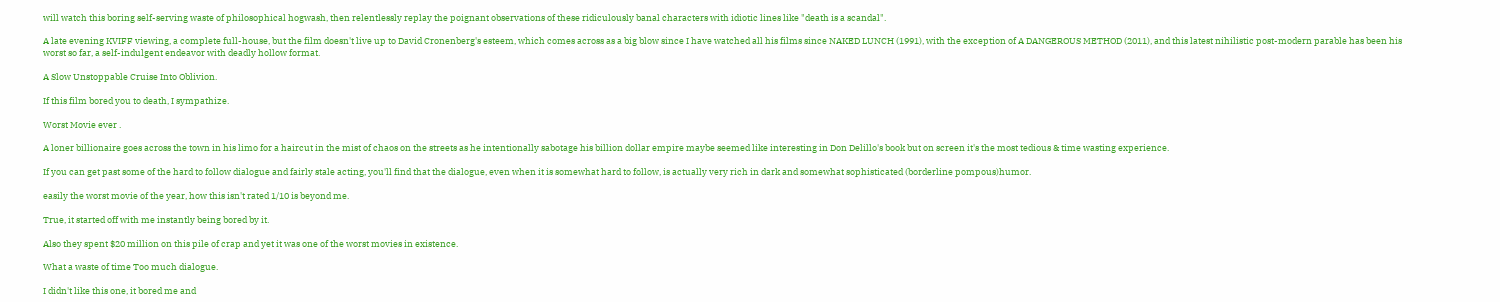will watch this boring self-serving waste of philosophical hogwash, then relentlessly replay the poignant observations of these ridiculously banal characters with idiotic lines like "death is a scandal".

A late evening KVIFF viewing, a complete full-house, but the film doesn't live up to David Cronenberg's esteem, which comes across as a big blow since I have watched all his films since NAKED LUNCH (1991), with the exception of A DANGEROUS METHOD (2011), and this latest nihilistic post-modern parable has been his worst so far, a self-indulgent endeavor with deadly hollow format.

A Slow Unstoppable Cruise Into Oblivion.

If this film bored you to death, I sympathize.

Worst Movie ever .

A loner billionaire goes across the town in his limo for a haircut in the mist of chaos on the streets as he intentionally sabotage his billion dollar empire maybe seemed like interesting in Don Delillo's book but on screen it's the most tedious & time wasting experience.

If you can get past some of the hard to follow dialogue and fairly stale acting, you'll find that the dialogue, even when it is somewhat hard to follow, is actually very rich in dark and somewhat sophisticated (borderline pompous)humor.

easily the worst movie of the year, how this isn't rated 1/10 is beyond me.

True, it started off with me instantly being bored by it.

Also they spent $20 million on this pile of crap and yet it was one of the worst movies in existence.

What a waste of time Too much dialogue.

I didn't like this one, it bored me and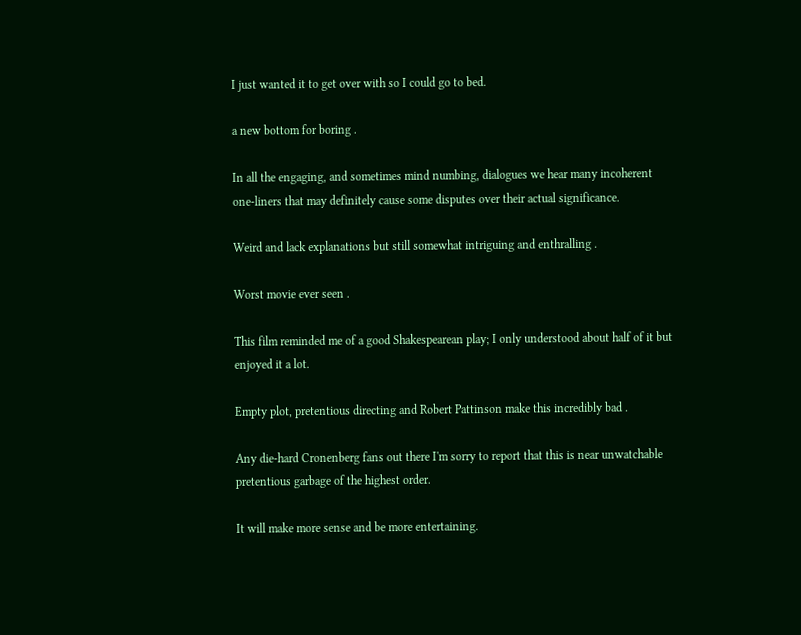I just wanted it to get over with so I could go to bed.

a new bottom for boring .

In all the engaging, and sometimes mind numbing, dialogues we hear many incoherent one-liners that may definitely cause some disputes over their actual significance.

Weird and lack explanations but still somewhat intriguing and enthralling .

Worst movie ever seen .

This film reminded me of a good Shakespearean play; I only understood about half of it but enjoyed it a lot.

Empty plot, pretentious directing and Robert Pattinson make this incredibly bad .

Any die-hard Cronenberg fans out there I'm sorry to report that this is near unwatchable pretentious garbage of the highest order.

It will make more sense and be more entertaining.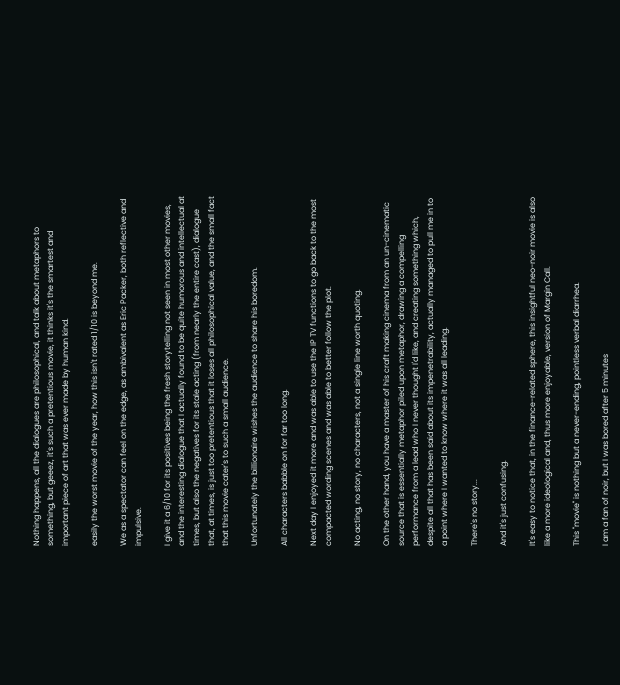Nothing happens, all the dialogues are philosophical, and talk about metaphors to something, but geeez, it's such a pretentious movie, it thinks it's the smartest and important piece of art that was ever made by human kind.

easily the worst movie of the year, how this isn't rated 1/10 is beyond me.

We as a spectator can feel on the edge, as ambivalent as Eric Packer, both reflective and impulsive.

I give it a 6/10 for its positives being the fresh storytelling not seen in most other movies, and the interesting dialogue that I actually found to be quite humorous and intellectual at times, but also the negatives for its stale acting (from nearly the entire cast), dialogue that, at times, is just too pretentious that it loses all philosophical value, and the small fact that this movie cater's to such a small audience.

Unfortunately the billionaire wishes the audience to share his boredom.

All characters babble on for far too long.

Next day I enjoyed it more and was able to use the IP TV functions to go back to the most compacted wording scenes and was able to better follow the plot.

No acting, no story, no characters, not a single line worth quoting.

On the other hand, you have a master of his craft making cinema from an un-cinematic source that is essentially metaphor piled upon metaphor, drawing a compelling performance from a lead who I never thought I'd like, and creating something which, despite all that has been said about its impenetrability, actually managed to pull me in to a point where I wanted to know where it was all leading.

There's no story...

And it's just confusing.

It's easy to notice that, in the finance-related sphere, this insightful neo-noir movie is also like a more ideological and, thus more enjoyable, version of Margin Call.

This "movie" is nothing but a never-ending, pointless verbal diarrhea.

I am a fan of noir, but I was bored after 5 minutes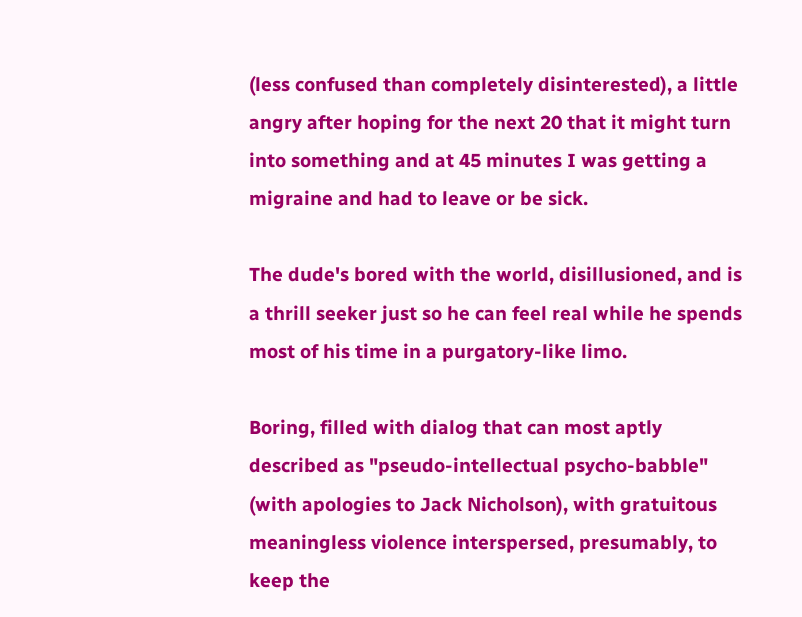(less confused than completely disinterested), a little angry after hoping for the next 20 that it might turn into something and at 45 minutes I was getting a migraine and had to leave or be sick.

The dude's bored with the world, disillusioned, and is a thrill seeker just so he can feel real while he spends most of his time in a purgatory-like limo.

Boring, filled with dialog that can most aptly described as "pseudo-intellectual psycho-babble" (with apologies to Jack Nicholson), with gratuitous meaningless violence interspersed, presumably, to keep the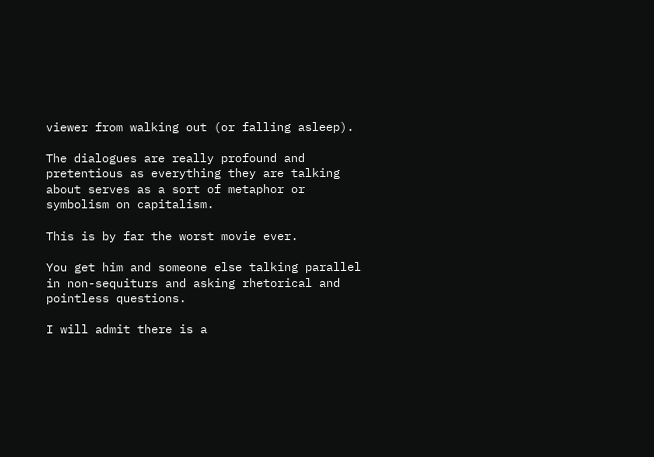viewer from walking out (or falling asleep).

The dialogues are really profound and pretentious as everything they are talking about serves as a sort of metaphor or symbolism on capitalism.

This is by far the worst movie ever.

You get him and someone else talking parallel in non-sequiturs and asking rhetorical and pointless questions.

I will admit there is a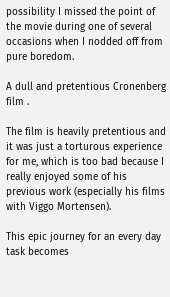possibility I missed the point of the movie during one of several occasions when I nodded off from pure boredom.

A dull and pretentious Cronenberg film .

The film is heavily pretentious and it was just a torturous experience for me, which is too bad because I really enjoyed some of his previous work (especially his films with Viggo Mortensen).

This epic journey for an every day task becomes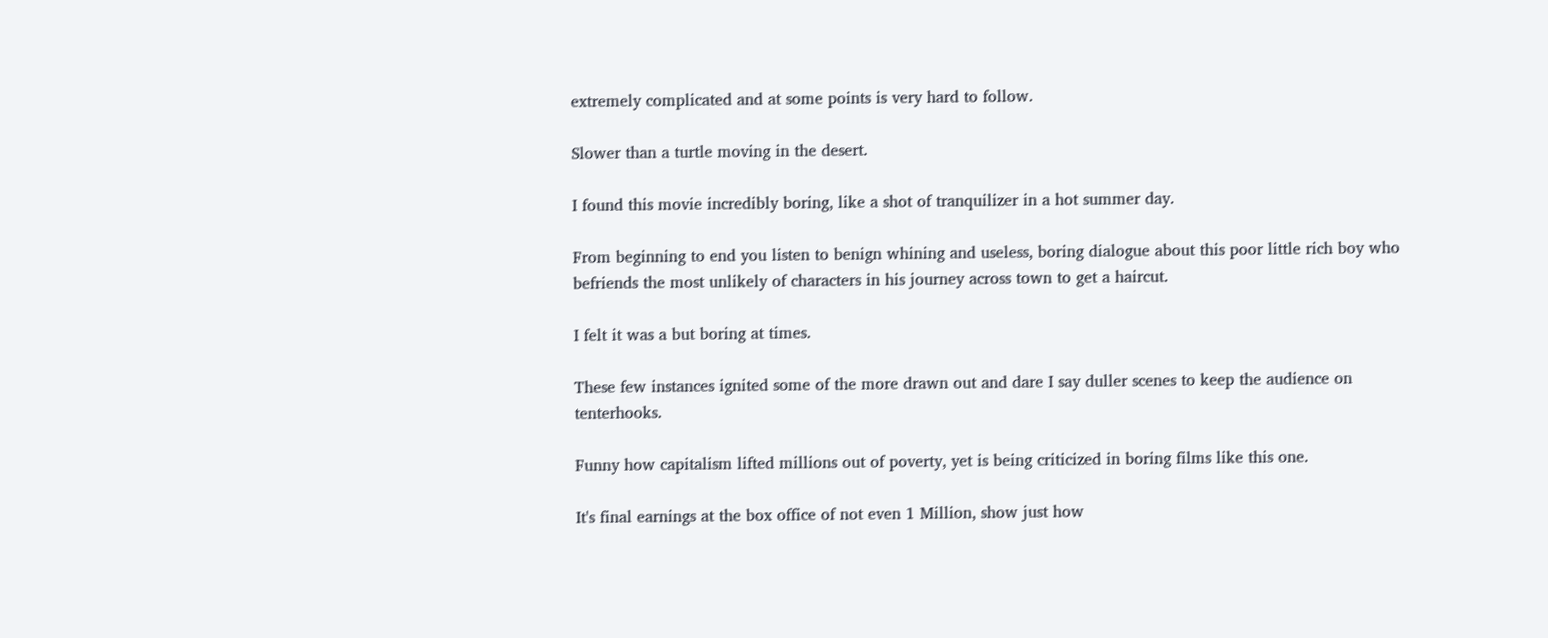extremely complicated and at some points is very hard to follow.

Slower than a turtle moving in the desert.

I found this movie incredibly boring, like a shot of tranquilizer in a hot summer day.

From beginning to end you listen to benign whining and useless, boring dialogue about this poor little rich boy who befriends the most unlikely of characters in his journey across town to get a haircut.

I felt it was a but boring at times.

These few instances ignited some of the more drawn out and dare I say duller scenes to keep the audience on tenterhooks.

Funny how capitalism lifted millions out of poverty, yet is being criticized in boring films like this one.

It's final earnings at the box office of not even 1 Million, show just how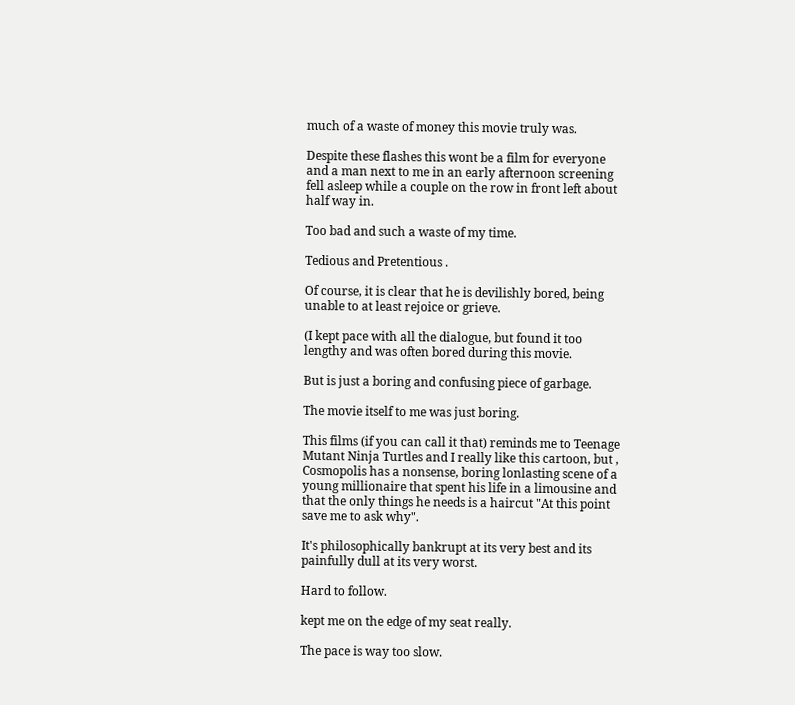much of a waste of money this movie truly was.

Despite these flashes this wont be a film for everyone and a man next to me in an early afternoon screening fell asleep while a couple on the row in front left about half way in.

Too bad and such a waste of my time.

Tedious and Pretentious .

Of course, it is clear that he is devilishly bored, being unable to at least rejoice or grieve.

(I kept pace with all the dialogue, but found it too lengthy and was often bored during this movie.

But is just a boring and confusing piece of garbage.

The movie itself to me was just boring.

This films (if you can call it that) reminds me to Teenage Mutant Ninja Turtles and I really like this cartoon, but , Cosmopolis has a nonsense, boring lonlasting scene of a young millionaire that spent his life in a limousine and that the only things he needs is a haircut "At this point save me to ask why".

It's philosophically bankrupt at its very best and its painfully dull at its very worst.

Hard to follow.

kept me on the edge of my seat really.

The pace is way too slow.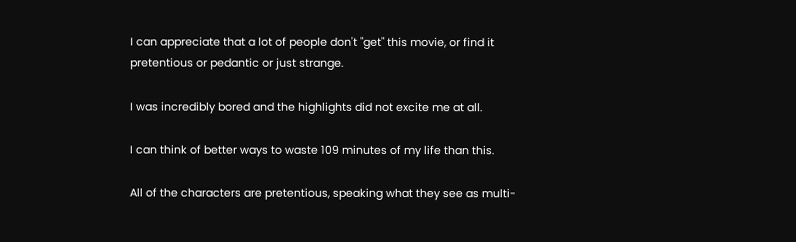I can appreciate that a lot of people don't "get" this movie, or find it pretentious or pedantic or just strange.

I was incredibly bored and the highlights did not excite me at all.

I can think of better ways to waste 109 minutes of my life than this.

All of the characters are pretentious, speaking what they see as multi-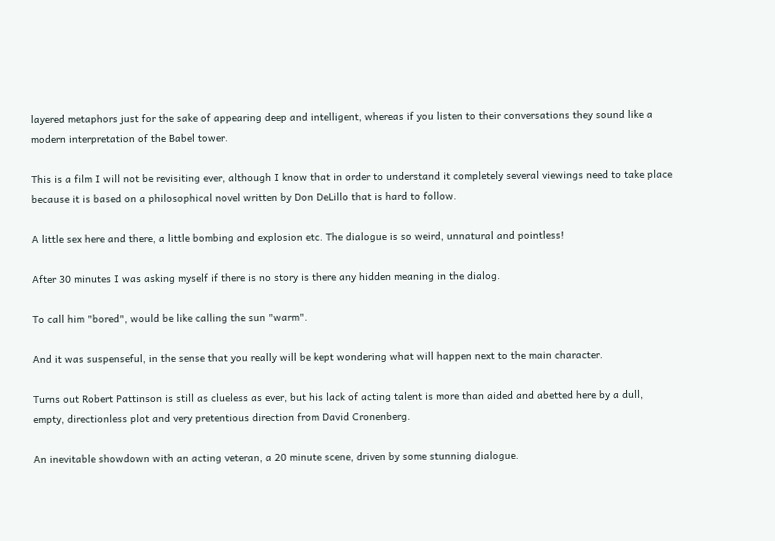layered metaphors just for the sake of appearing deep and intelligent, whereas if you listen to their conversations they sound like a modern interpretation of the Babel tower.

This is a film I will not be revisiting ever, although I know that in order to understand it completely several viewings need to take place because it is based on a philosophical novel written by Don DeLillo that is hard to follow.

A little sex here and there, a little bombing and explosion etc. The dialogue is so weird, unnatural and pointless!

After 30 minutes I was asking myself if there is no story is there any hidden meaning in the dialog.

To call him "bored", would be like calling the sun "warm".

And it was suspenseful, in the sense that you really will be kept wondering what will happen next to the main character.

Turns out Robert Pattinson is still as clueless as ever, but his lack of acting talent is more than aided and abetted here by a dull, empty, directionless plot and very pretentious direction from David Cronenberg.

An inevitable showdown with an acting veteran, a 20 minute scene, driven by some stunning dialogue.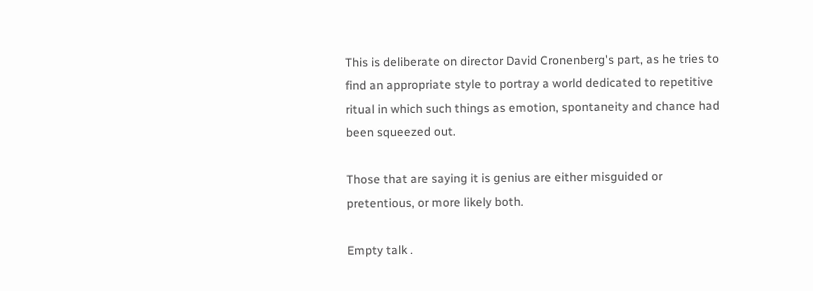This is deliberate on director David Cronenberg's part, as he tries to find an appropriate style to portray a world dedicated to repetitive ritual in which such things as emotion, spontaneity and chance had been squeezed out.

Those that are saying it is genius are either misguided or pretentious, or more likely both.

Empty talk .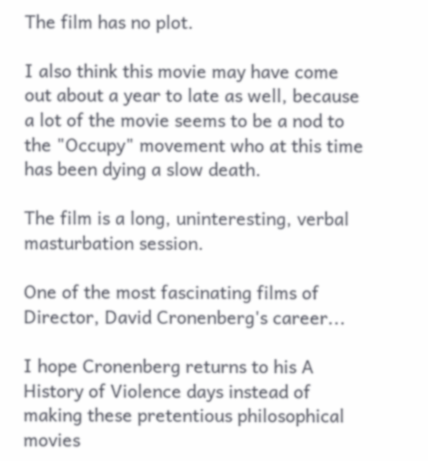The film has no plot.

I also think this movie may have come out about a year to late as well, because a lot of the movie seems to be a nod to the "Occupy" movement who at this time has been dying a slow death.

The film is a long, uninteresting, verbal masturbation session.

One of the most fascinating films of Director, David Cronenberg's career...

I hope Cronenberg returns to his A History of Violence days instead of making these pretentious philosophical movies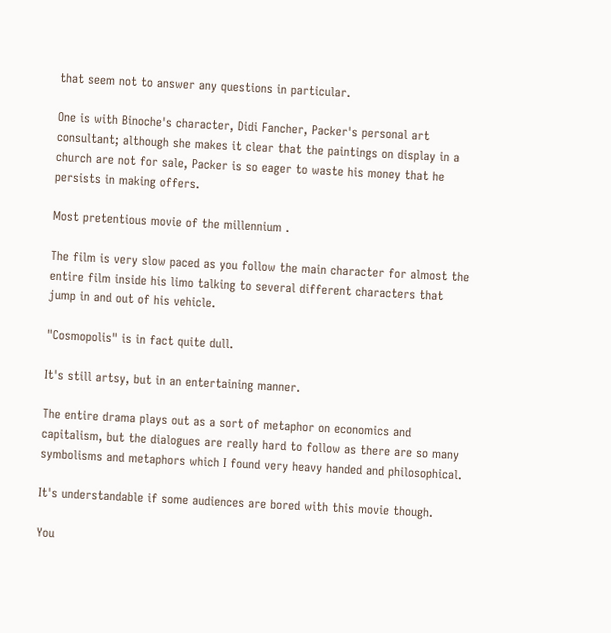that seem not to answer any questions in particular.

One is with Binoche's character, Didi Fancher, Packer's personal art consultant; although she makes it clear that the paintings on display in a church are not for sale, Packer is so eager to waste his money that he persists in making offers.

Most pretentious movie of the millennium .

The film is very slow paced as you follow the main character for almost the entire film inside his limo talking to several different characters that jump in and out of his vehicle.

"Cosmopolis" is in fact quite dull.

It's still artsy, but in an entertaining manner.

The entire drama plays out as a sort of metaphor on economics and capitalism, but the dialogues are really hard to follow as there are so many symbolisms and metaphors which I found very heavy handed and philosophical.

It's understandable if some audiences are bored with this movie though.

You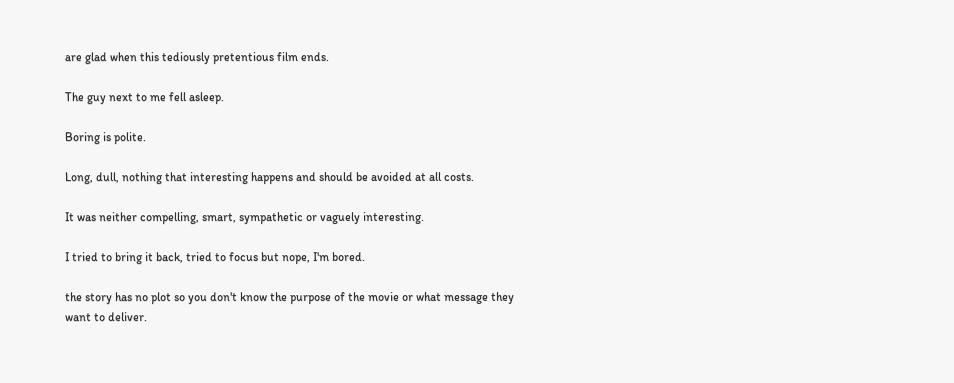are glad when this tediously pretentious film ends.

The guy next to me fell asleep.

Boring is polite.

Long, dull, nothing that interesting happens and should be avoided at all costs.

It was neither compelling, smart, sympathetic or vaguely interesting.

I tried to bring it back, tried to focus but nope, I'm bored.

the story has no plot so you don't know the purpose of the movie or what message they want to deliver.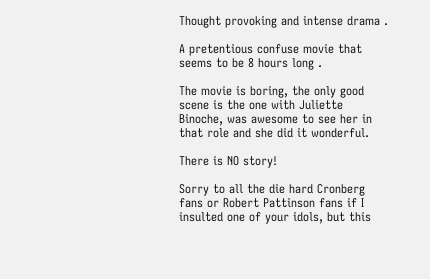Thought provoking and intense drama .

A pretentious confuse movie that seems to be 8 hours long .

The movie is boring, the only good scene is the one with Juliette Binoche, was awesome to see her in that role and she did it wonderful.

There is NO story!

Sorry to all the die hard Cronberg fans or Robert Pattinson fans if I insulted one of your idols, but this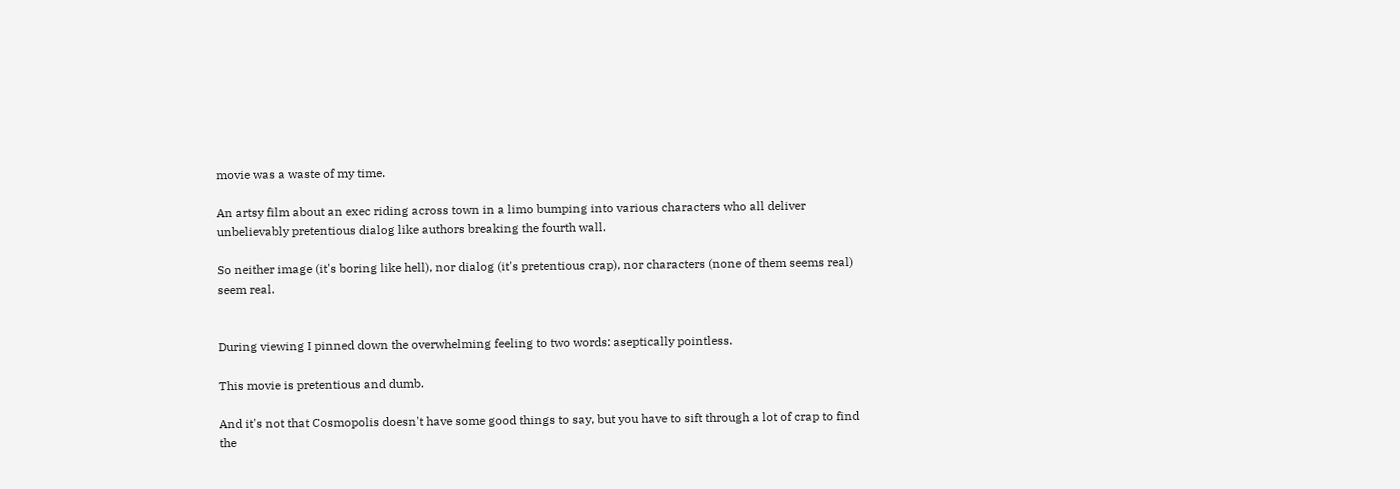movie was a waste of my time.

An artsy film about an exec riding across town in a limo bumping into various characters who all deliver unbelievably pretentious dialog like authors breaking the fourth wall.

So neither image (it's boring like hell), nor dialog (it's pretentious crap), nor characters (none of them seems real) seem real.


During viewing I pinned down the overwhelming feeling to two words: aseptically pointless.

This movie is pretentious and dumb.

And it's not that Cosmopolis doesn't have some good things to say, but you have to sift through a lot of crap to find the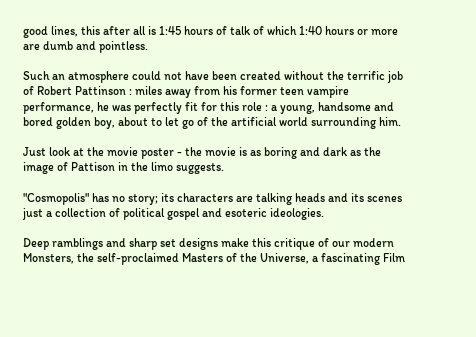good lines, this after all is 1:45 hours of talk of which 1:40 hours or more are dumb and pointless.

Such an atmosphere could not have been created without the terrific job of Robert Pattinson : miles away from his former teen vampire performance, he was perfectly fit for this role : a young, handsome and bored golden boy, about to let go of the artificial world surrounding him.

Just look at the movie poster - the movie is as boring and dark as the image of Pattison in the limo suggests.

"Cosmopolis" has no story; its characters are talking heads and its scenes just a collection of political gospel and esoteric ideologies.

Deep ramblings and sharp set designs make this critique of our modern Monsters, the self-proclaimed Masters of the Universe, a fascinating Film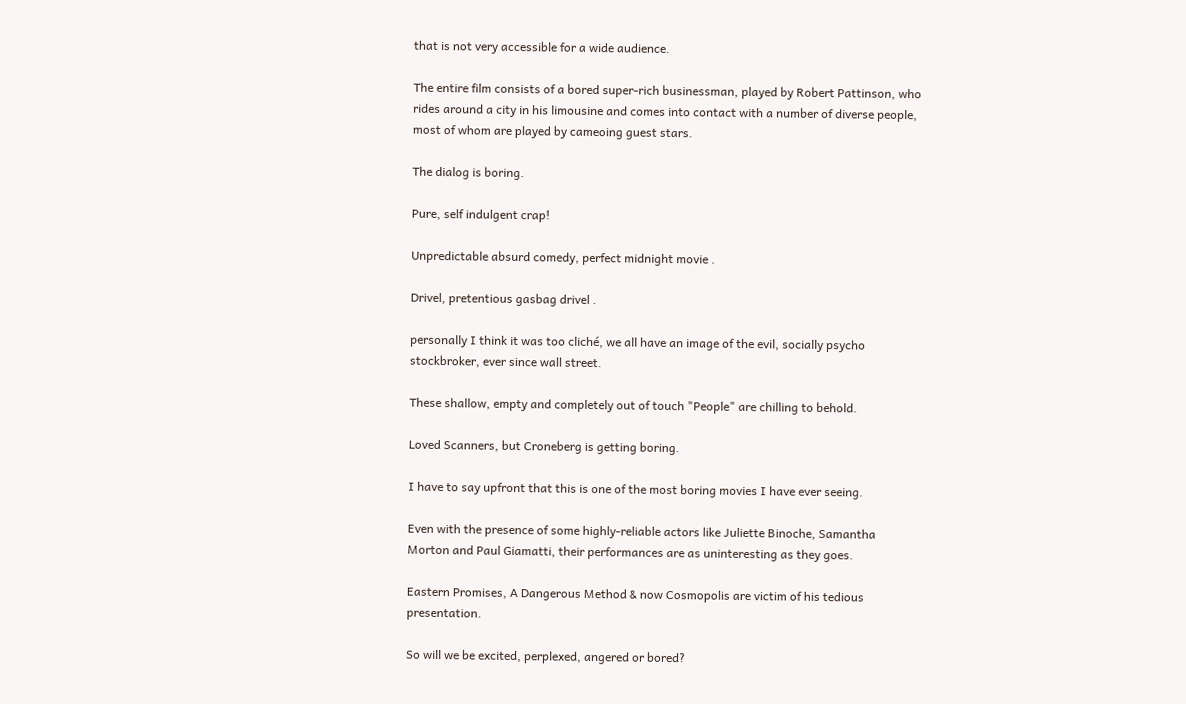that is not very accessible for a wide audience.

The entire film consists of a bored super-rich businessman, played by Robert Pattinson, who rides around a city in his limousine and comes into contact with a number of diverse people, most of whom are played by cameoing guest stars.

The dialog is boring.

Pure, self indulgent crap!

Unpredictable absurd comedy, perfect midnight movie .

Drivel, pretentious gasbag drivel .

personally I think it was too cliché, we all have an image of the evil, socially psycho stockbroker, ever since wall street.

These shallow, empty and completely out of touch "People" are chilling to behold.

Loved Scanners, but Croneberg is getting boring.

I have to say upfront that this is one of the most boring movies I have ever seeing.

Even with the presence of some highly-reliable actors like Juliette Binoche, Samantha Morton and Paul Giamatti, their performances are as uninteresting as they goes.

Eastern Promises, A Dangerous Method & now Cosmopolis are victim of his tedious presentation.

So will we be excited, perplexed, angered or bored?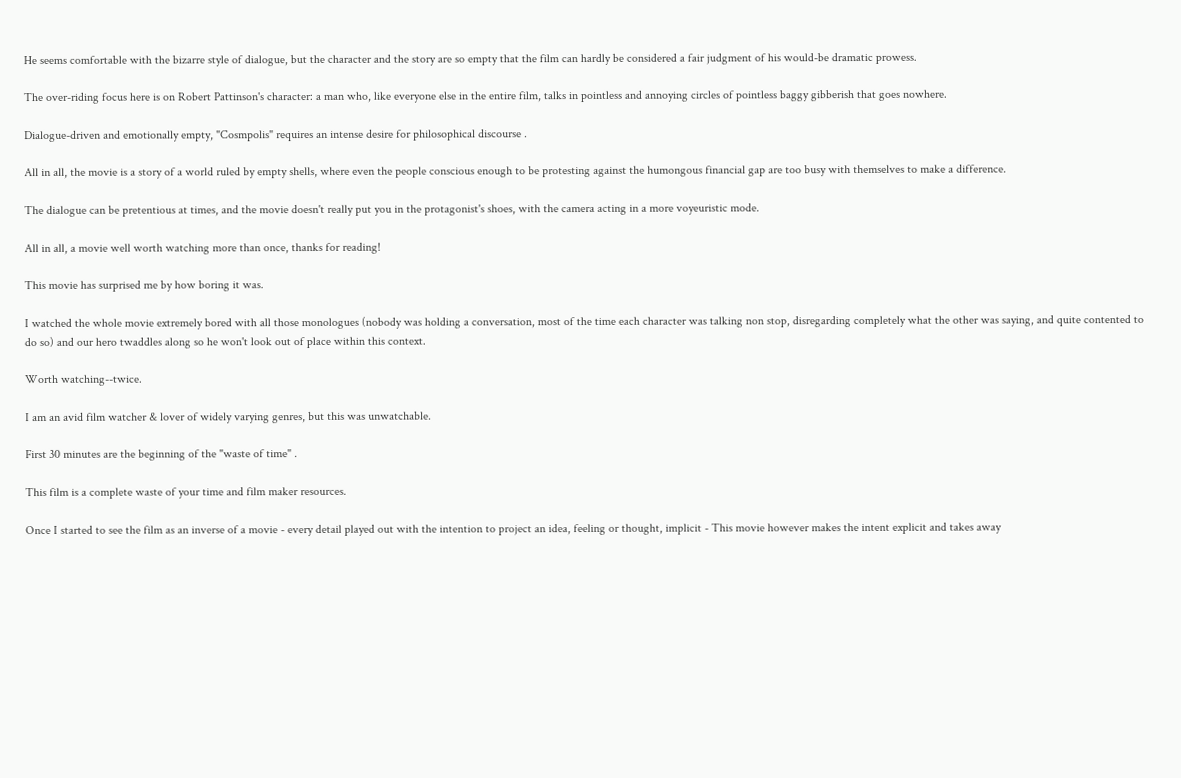He seems comfortable with the bizarre style of dialogue, but the character and the story are so empty that the film can hardly be considered a fair judgment of his would-be dramatic prowess.

The over-riding focus here is on Robert Pattinson's character: a man who, like everyone else in the entire film, talks in pointless and annoying circles of pointless baggy gibberish that goes nowhere.

Dialogue-driven and emotionally empty, "Cosmpolis" requires an intense desire for philosophical discourse .

All in all, the movie is a story of a world ruled by empty shells, where even the people conscious enough to be protesting against the humongous financial gap are too busy with themselves to make a difference.

The dialogue can be pretentious at times, and the movie doesn't really put you in the protagonist's shoes, with the camera acting in a more voyeuristic mode.

All in all, a movie well worth watching more than once, thanks for reading!

This movie has surprised me by how boring it was.

I watched the whole movie extremely bored with all those monologues (nobody was holding a conversation, most of the time each character was talking non stop, disregarding completely what the other was saying, and quite contented to do so) and our hero twaddles along so he won't look out of place within this context.

Worth watching--twice.

I am an avid film watcher & lover of widely varying genres, but this was unwatchable.

First 30 minutes are the beginning of the "waste of time" .

This film is a complete waste of your time and film maker resources.

Once I started to see the film as an inverse of a movie - every detail played out with the intention to project an idea, feeling or thought, implicit - This movie however makes the intent explicit and takes away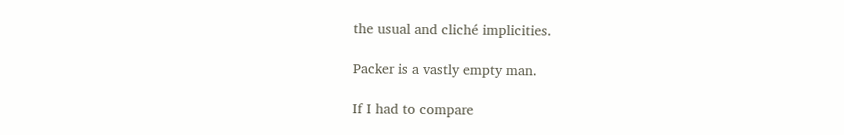the usual and cliché implicities.

Packer is a vastly empty man.

If I had to compare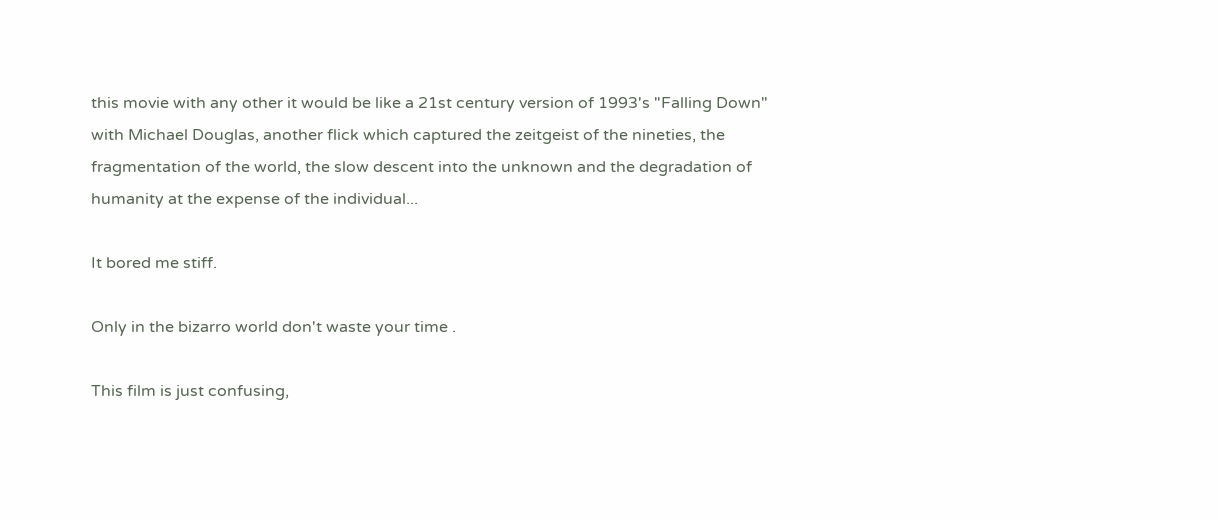this movie with any other it would be like a 21st century version of 1993's "Falling Down" with Michael Douglas, another flick which captured the zeitgeist of the nineties, the fragmentation of the world, the slow descent into the unknown and the degradation of humanity at the expense of the individual...

It bored me stiff.

Only in the bizarro world don't waste your time .

This film is just confusing,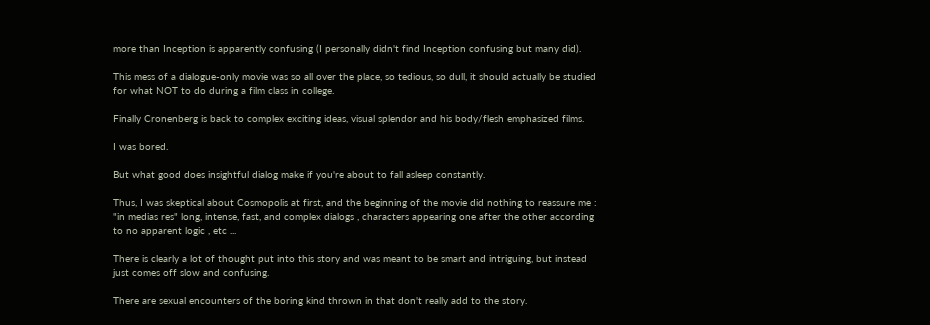more than Inception is apparently confusing (I personally didn't find Inception confusing but many did).

This mess of a dialogue-only movie was so all over the place, so tedious, so dull, it should actually be studied for what NOT to do during a film class in college.

Finally Cronenberg is back to complex exciting ideas, visual splendor and his body/flesh emphasized films.

I was bored.

But what good does insightful dialog make if you're about to fall asleep constantly.

Thus, I was skeptical about Cosmopolis at first, and the beginning of the movie did nothing to reassure me : "in medias res" long, intense, fast, and complex dialogs , characters appearing one after the other according to no apparent logic , etc ...

There is clearly a lot of thought put into this story and was meant to be smart and intriguing, but instead just comes off slow and confusing.

There are sexual encounters of the boring kind thrown in that don't really add to the story.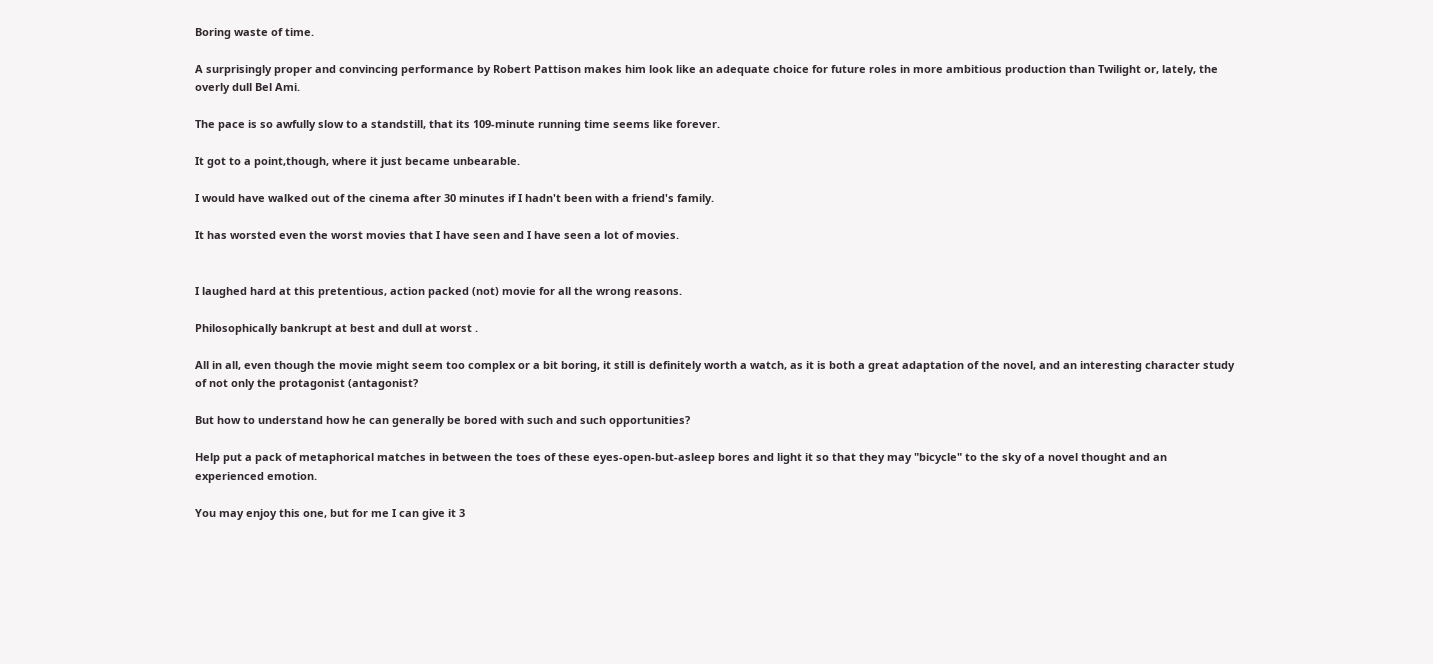Boring waste of time.

A surprisingly proper and convincing performance by Robert Pattison makes him look like an adequate choice for future roles in more ambitious production than Twilight or, lately, the overly dull Bel Ami.

The pace is so awfully slow to a standstill, that its 109-minute running time seems like forever.

It got to a point,though, where it just became unbearable.

I would have walked out of the cinema after 30 minutes if I hadn't been with a friend's family.

It has worsted even the worst movies that I have seen and I have seen a lot of movies.


I laughed hard at this pretentious, action packed (not) movie for all the wrong reasons.

Philosophically bankrupt at best and dull at worst .

All in all, even though the movie might seem too complex or a bit boring, it still is definitely worth a watch, as it is both a great adaptation of the novel, and an interesting character study of not only the protagonist (antagonist?

But how to understand how he can generally be bored with such and such opportunities?

Help put a pack of metaphorical matches in between the toes of these eyes-open-but-asleep bores and light it so that they may "bicycle" to the sky of a novel thought and an experienced emotion.

You may enjoy this one, but for me I can give it 3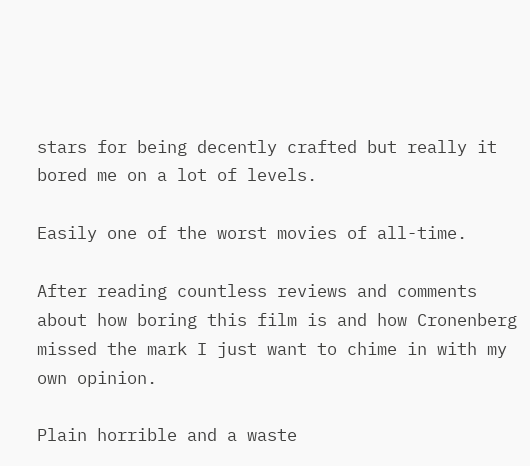stars for being decently crafted but really it bored me on a lot of levels.

Easily one of the worst movies of all-time.

After reading countless reviews and comments about how boring this film is and how Cronenberg missed the mark I just want to chime in with my own opinion.

Plain horrible and a waste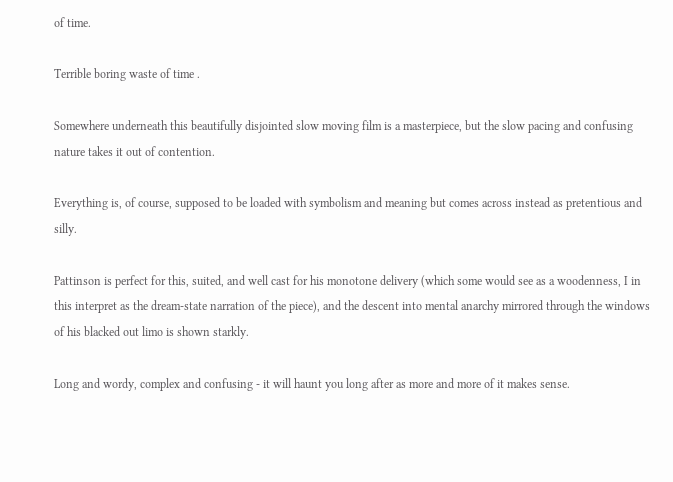of time.

Terrible boring waste of time .

Somewhere underneath this beautifully disjointed slow moving film is a masterpiece, but the slow pacing and confusing nature takes it out of contention.

Everything is, of course, supposed to be loaded with symbolism and meaning but comes across instead as pretentious and silly.

Pattinson is perfect for this, suited, and well cast for his monotone delivery (which some would see as a woodenness, I in this interpret as the dream-state narration of the piece), and the descent into mental anarchy mirrored through the windows of his blacked out limo is shown starkly.

Long and wordy, complex and confusing - it will haunt you long after as more and more of it makes sense.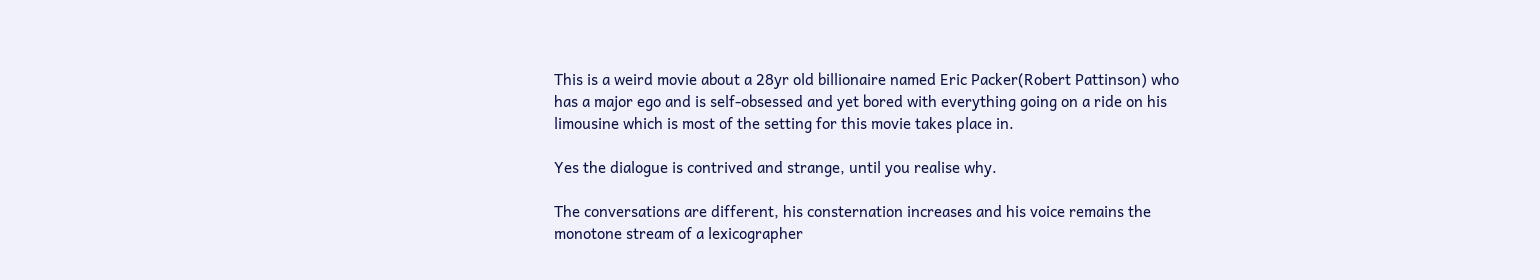This is a weird movie about a 28yr old billionaire named Eric Packer(Robert Pattinson) who has a major ego and is self-obsessed and yet bored with everything going on a ride on his limousine which is most of the setting for this movie takes place in.

Yes the dialogue is contrived and strange, until you realise why.

The conversations are different, his consternation increases and his voice remains the monotone stream of a lexicographer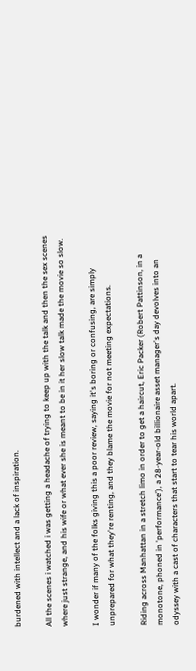burdened with intellect and a lack of inspiration.

All the scenes i watched i was getting a headache of trying to keep up with the talk and then the sex scenes where just strange, and his wife or what ever she is meant to be in it her slow talk made the movie so slow.

I wonder if many of the folks giving this a poor review, saying it's boring or confusing, are simply unprepared for what they're renting, and they blame the movie for not meeting expectations.

Riding across Manhattan in a stretch limo in order to get a haircut, Eric Packer (Robert Pattinson, in a monotone, phoned in 'performance'), a 28-year-old billionaire asset manager's day devolves into an odyssey with a cast of characters that start to tear his world apart.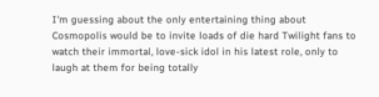I'm guessing about the only entertaining thing about Cosmopolis would be to invite loads of die hard Twilight fans to watch their immortal, love-sick idol in his latest role, only to laugh at them for being totally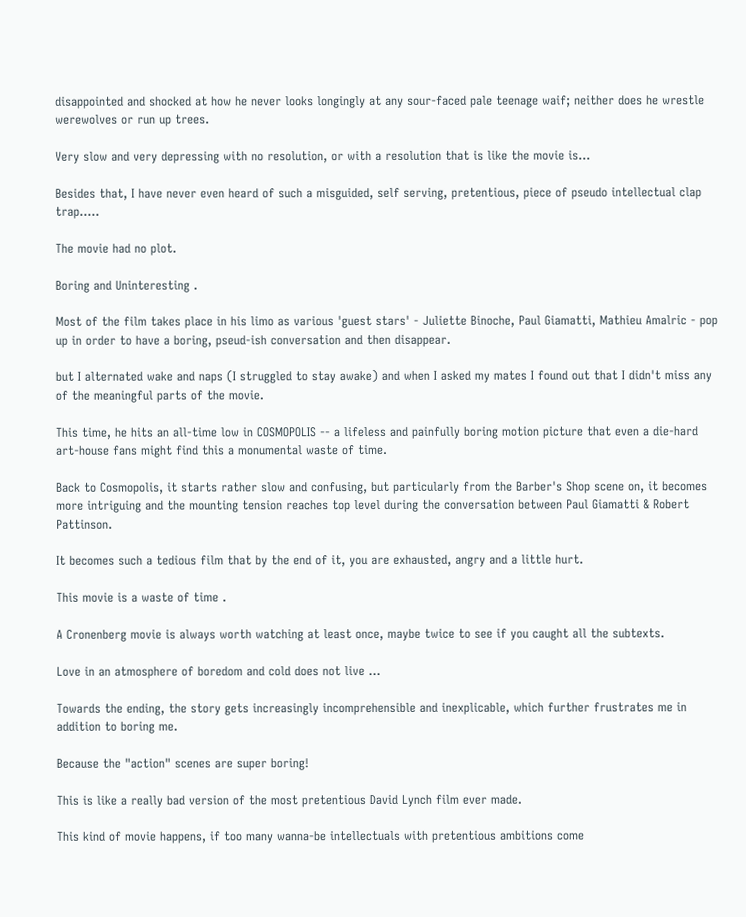disappointed and shocked at how he never looks longingly at any sour-faced pale teenage waif; neither does he wrestle werewolves or run up trees.

Very slow and very depressing with no resolution, or with a resolution that is like the movie is...

Besides that, I have never even heard of such a misguided, self serving, pretentious, piece of pseudo intellectual clap trap.....

The movie had no plot.

Boring and Uninteresting .

Most of the film takes place in his limo as various 'guest stars' - Juliette Binoche, Paul Giamatti, Mathieu Amalric - pop up in order to have a boring, pseud-ish conversation and then disappear.

but I alternated wake and naps (I struggled to stay awake) and when I asked my mates I found out that I didn't miss any of the meaningful parts of the movie.

This time, he hits an all-time low in COSMOPOLIS -- a lifeless and painfully boring motion picture that even a die-hard art-house fans might find this a monumental waste of time.

Back to Cosmopolis, it starts rather slow and confusing, but particularly from the Barber's Shop scene on, it becomes more intriguing and the mounting tension reaches top level during the conversation between Paul Giamatti & Robert Pattinson.

It becomes such a tedious film that by the end of it, you are exhausted, angry and a little hurt.

This movie is a waste of time .

A Cronenberg movie is always worth watching at least once, maybe twice to see if you caught all the subtexts.

Love in an atmosphere of boredom and cold does not live ...

Towards the ending, the story gets increasingly incomprehensible and inexplicable, which further frustrates me in addition to boring me.

Because the "action" scenes are super boring!

This is like a really bad version of the most pretentious David Lynch film ever made.

This kind of movie happens, if too many wanna-be intellectuals with pretentious ambitions come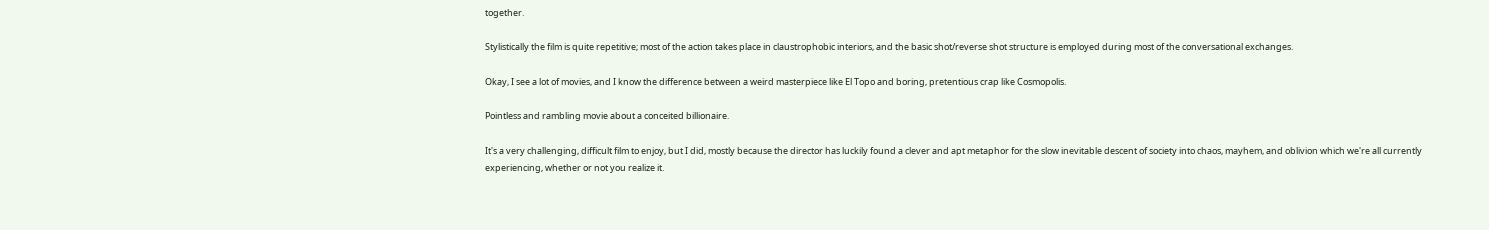together.

Stylistically the film is quite repetitive; most of the action takes place in claustrophobic interiors, and the basic shot/reverse shot structure is employed during most of the conversational exchanges.

Okay, I see a lot of movies, and I know the difference between a weird masterpiece like El Topo and boring, pretentious crap like Cosmopolis.

Pointless and rambling movie about a conceited billionaire.

It's a very challenging, difficult film to enjoy, but I did, mostly because the director has luckily found a clever and apt metaphor for the slow inevitable descent of society into chaos, mayhem, and oblivion which we're all currently experiencing, whether or not you realize it.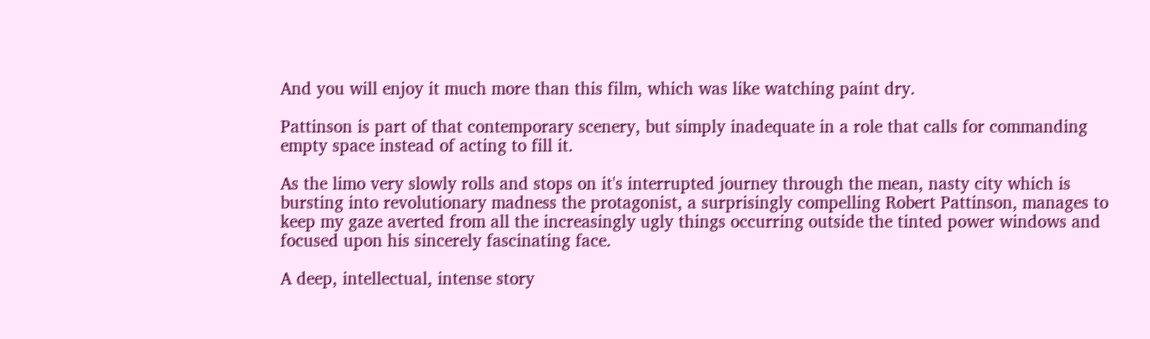And you will enjoy it much more than this film, which was like watching paint dry.

Pattinson is part of that contemporary scenery, but simply inadequate in a role that calls for commanding empty space instead of acting to fill it.

As the limo very slowly rolls and stops on it's interrupted journey through the mean, nasty city which is bursting into revolutionary madness the protagonist, a surprisingly compelling Robert Pattinson, manages to keep my gaze averted from all the increasingly ugly things occurring outside the tinted power windows and focused upon his sincerely fascinating face.

A deep, intellectual, intense story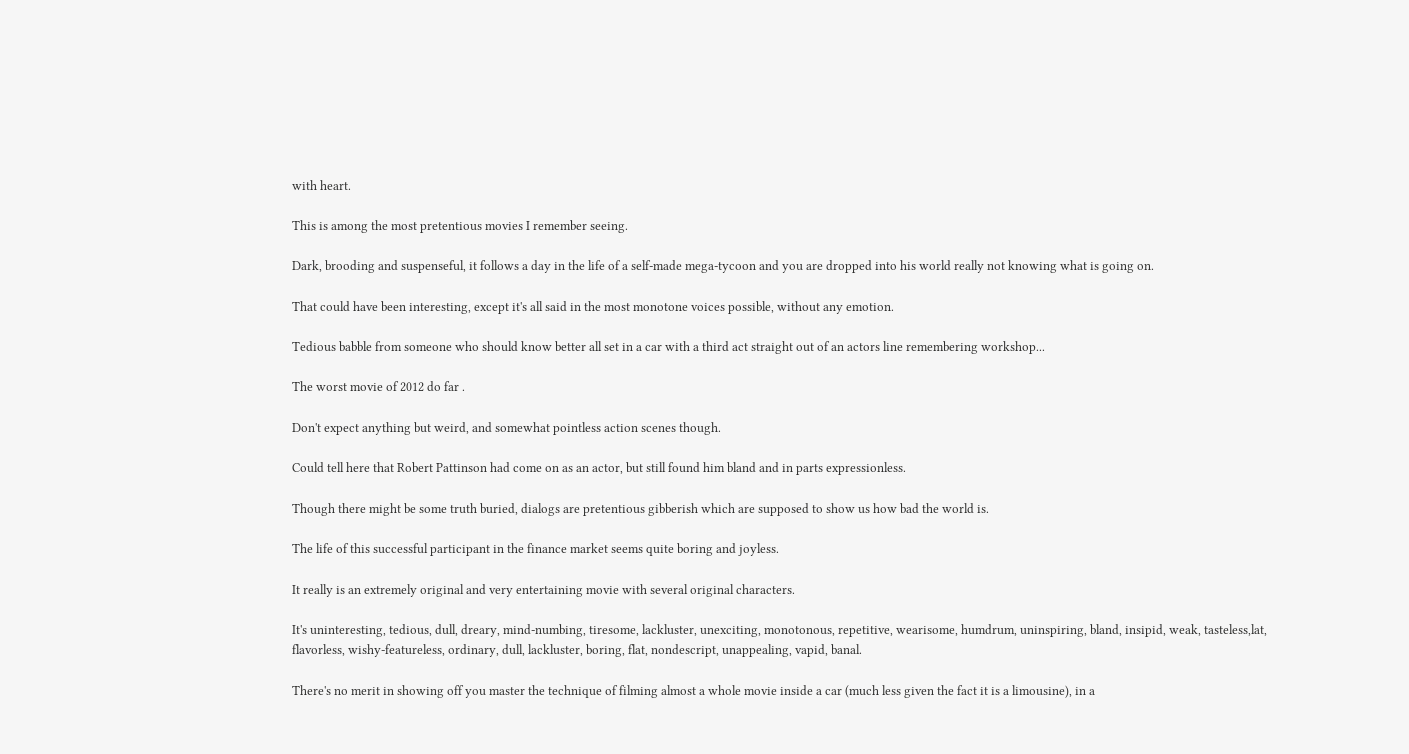with heart.

This is among the most pretentious movies I remember seeing.

Dark, brooding and suspenseful, it follows a day in the life of a self-made mega-tycoon and you are dropped into his world really not knowing what is going on.

That could have been interesting, except it's all said in the most monotone voices possible, without any emotion.

Tedious babble from someone who should know better all set in a car with a third act straight out of an actors line remembering workshop...

The worst movie of 2012 do far .

Don't expect anything but weird, and somewhat pointless action scenes though.

Could tell here that Robert Pattinson had come on as an actor, but still found him bland and in parts expressionless.

Though there might be some truth buried, dialogs are pretentious gibberish which are supposed to show us how bad the world is.

The life of this successful participant in the finance market seems quite boring and joyless.

It really is an extremely original and very entertaining movie with several original characters.

It's uninteresting, tedious, dull, dreary, mind-numbing, tiresome, lackluster, unexciting, monotonous, repetitive, wearisome, humdrum, uninspiring, bland, insipid, weak, tasteless,lat, flavorless, wishy-featureless, ordinary, dull, lackluster, boring, flat, nondescript, unappealing, vapid, banal.

There's no merit in showing off you master the technique of filming almost a whole movie inside a car (much less given the fact it is a limousine), in a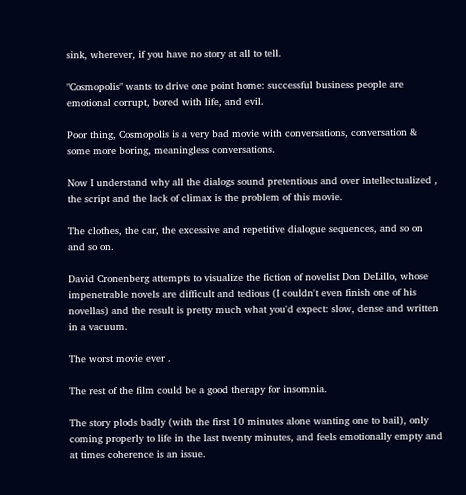sink, wherever, if you have no story at all to tell.

"Cosmopolis" wants to drive one point home: successful business people are emotional corrupt, bored with life, and evil.

Poor thing, Cosmopolis is a very bad movie with conversations, conversation & some more boring, meaningless conversations.

Now I understand why all the dialogs sound pretentious and over intellectualized , the script and the lack of climax is the problem of this movie.

The clothes, the car, the excessive and repetitive dialogue sequences, and so on and so on.

David Cronenberg attempts to visualize the fiction of novelist Don DeLillo, whose impenetrable novels are difficult and tedious (I couldn't even finish one of his novellas) and the result is pretty much what you'd expect: slow, dense and written in a vacuum.

The worst movie ever .

The rest of the film could be a good therapy for insomnia.

The story plods badly (with the first 10 minutes alone wanting one to bail), only coming properly to life in the last twenty minutes, and feels emotionally empty and at times coherence is an issue.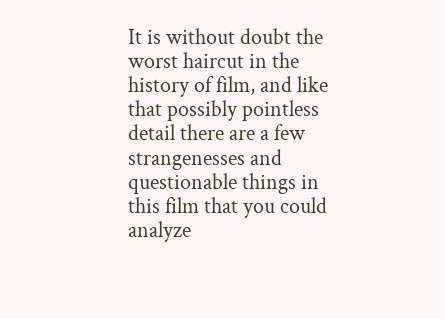It is without doubt the worst haircut in the history of film, and like that possibly pointless detail there are a few strangenesses and questionable things in this film that you could analyze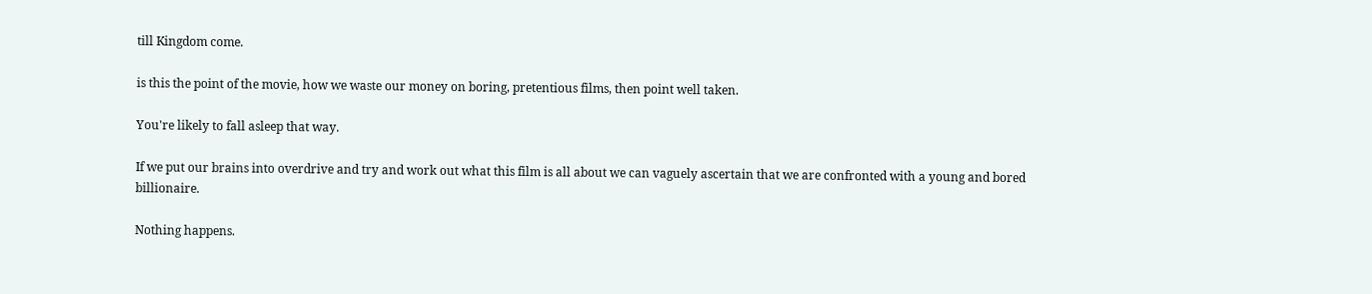till Kingdom come.

is this the point of the movie, how we waste our money on boring, pretentious films, then point well taken.

You're likely to fall asleep that way.

If we put our brains into overdrive and try and work out what this film is all about we can vaguely ascertain that we are confronted with a young and bored billionaire.

Nothing happens.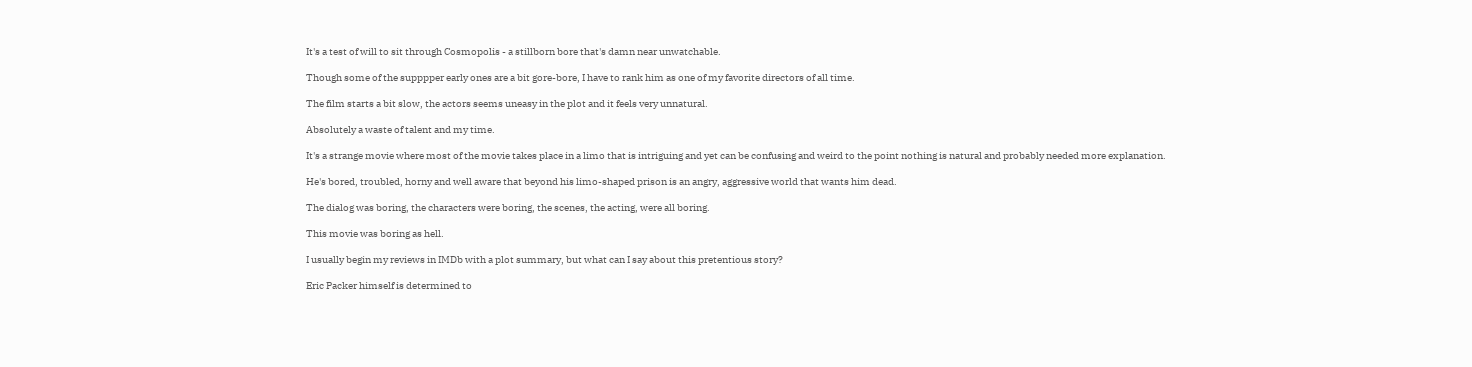It's a test of will to sit through Cosmopolis - a stillborn bore that's damn near unwatchable.

Though some of the supppper early ones are a bit gore-bore, I have to rank him as one of my favorite directors of all time.

The film starts a bit slow, the actors seems uneasy in the plot and it feels very unnatural.

Absolutely a waste of talent and my time.

It's a strange movie where most of the movie takes place in a limo that is intriguing and yet can be confusing and weird to the point nothing is natural and probably needed more explanation.

He's bored, troubled, horny and well aware that beyond his limo-shaped prison is an angry, aggressive world that wants him dead.

The dialog was boring, the characters were boring, the scenes, the acting, were all boring.

This movie was boring as hell.

I usually begin my reviews in IMDb with a plot summary, but what can I say about this pretentious story?

Eric Packer himself is determined to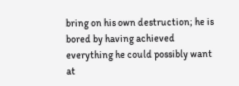bring on his own destruction; he is bored by having achieved everything he could possibly want at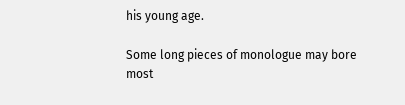his young age.

Some long pieces of monologue may bore most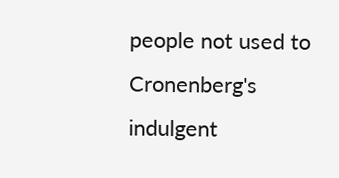people not used to Cronenberg's indulgent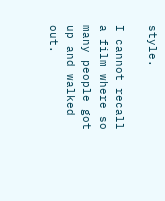style.

I cannot recall a film where so many people got up and walked out.